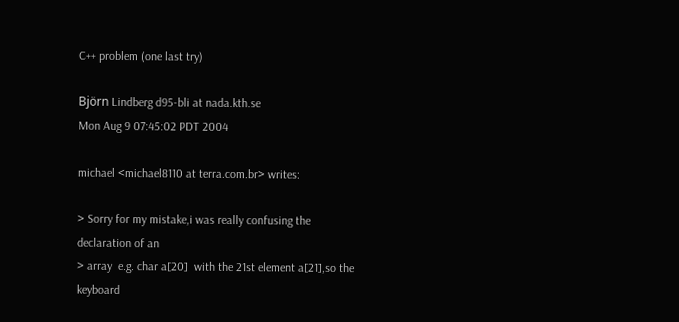C++ problem (one last try)

Björn Lindberg d95-bli at nada.kth.se
Mon Aug 9 07:45:02 PDT 2004

michael <michael8110 at terra.com.br> writes:

> Sorry for my mistake,i was really confusing the declaration of an
> array  e.g. char a[20]  with the 21st element a[21],so the keyboard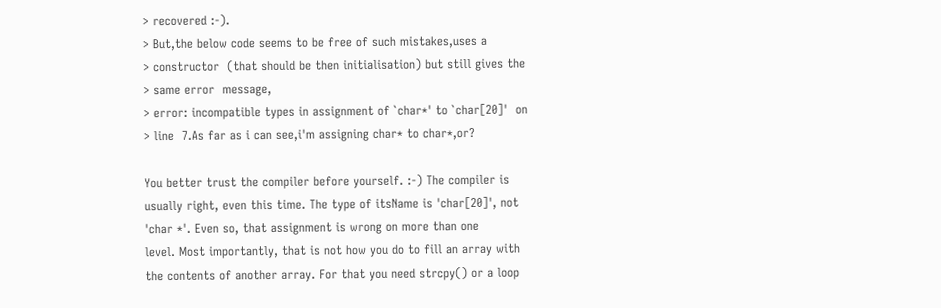> recovered :-).
> But,the below code seems to be free of such mistakes,uses a
> constructor  (that should be then initialisation) but still gives the
> same error  message,
> error: incompatible types in assignment of `char*' to `char[20]'  on
> line  7.As far as i can see,i'm assigning char* to char*,or?

You better trust the compiler before yourself. :-) The compiler is
usually right, even this time. The type of itsName is 'char[20]', not
'char *'. Even so, that assignment is wrong on more than one
level. Most importantly, that is not how you do to fill an array with
the contents of another array. For that you need strcpy() or a loop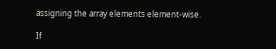assigning the array elements element-wise.

If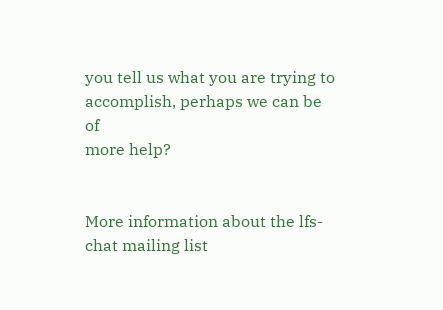you tell us what you are trying to accomplish, perhaps we can be of
more help?


More information about the lfs-chat mailing list